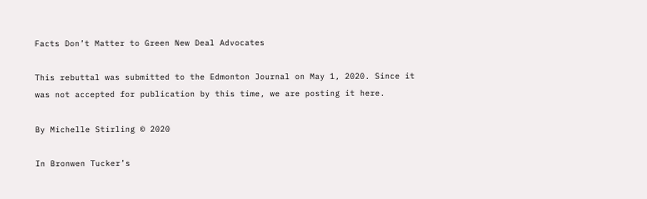Facts Don’t Matter to Green New Deal Advocates

This rebuttal was submitted to the Edmonton Journal on May 1, 2020. Since it was not accepted for publication by this time, we are posting it here.

By Michelle Stirling © 2020

In Bronwen Tucker’s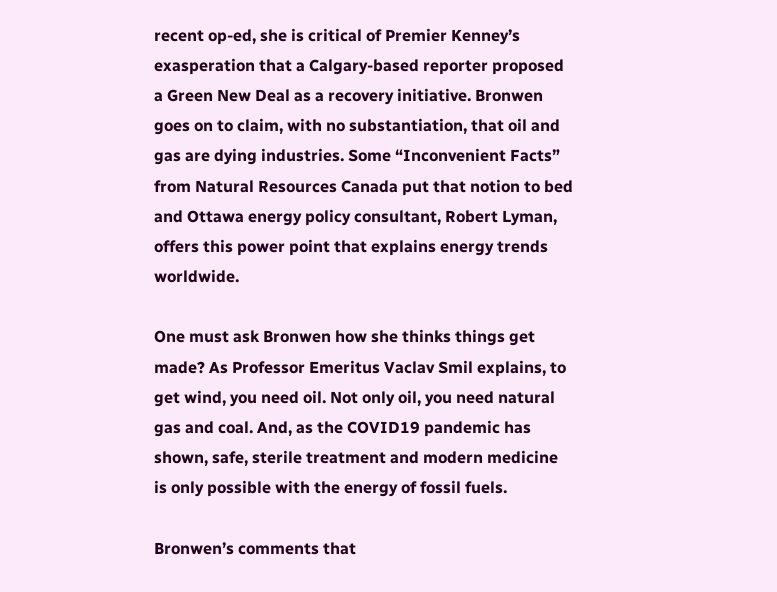recent op-ed, she is critical of Premier Kenney’s exasperation that a Calgary-based reporter proposed a Green New Deal as a recovery initiative. Bronwen goes on to claim, with no substantiation, that oil and gas are dying industries. Some “Inconvenient Facts” from Natural Resources Canada put that notion to bed and Ottawa energy policy consultant, Robert Lyman, offers this power point that explains energy trends worldwide.

One must ask Bronwen how she thinks things get made? As Professor Emeritus Vaclav Smil explains, to get wind, you need oil. Not only oil, you need natural gas and coal. And, as the COVID19 pandemic has shown, safe, sterile treatment and modern medicine is only possible with the energy of fossil fuels.

Bronwen’s comments that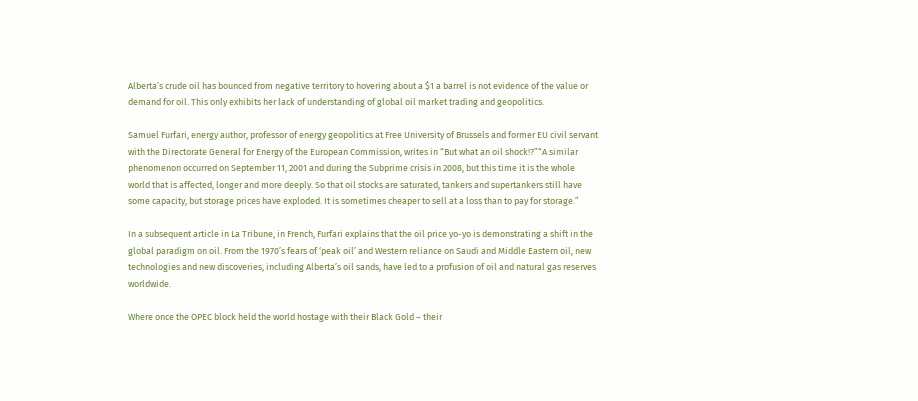Alberta’s crude oil has bounced from negative territory to hovering about a $1 a barrel is not evidence of the value or demand for oil. This only exhibits her lack of understanding of global oil market trading and geopolitics.

Samuel Furfari, energy author, professor of energy geopolitics at Free University of Brussels and former EU civil servant with the Directorate General for Energy of the European Commission, writes in “But what an oil shock!?”“A similar phenomenon occurred on September 11, 2001 and during the Subprime crisis in 2008, but this time it is the whole world that is affected, longer and more deeply. So that oil stocks are saturated, tankers and supertankers still have some capacity, but storage prices have exploded. It is sometimes cheaper to sell at a loss than to pay for storage.”

In a subsequent article in La Tribune, in French, Furfari explains that the oil price yo-yo is demonstrating a shift in the global paradigm on oil. From the 1970’s fears of ‘peak oil’ and Western reliance on Saudi and Middle Eastern oil, new technologies and new discoveries, including Alberta’s oil sands, have led to a profusion of oil and natural gas reserves worldwide.

Where once the OPEC block held the world hostage with their Black Gold – their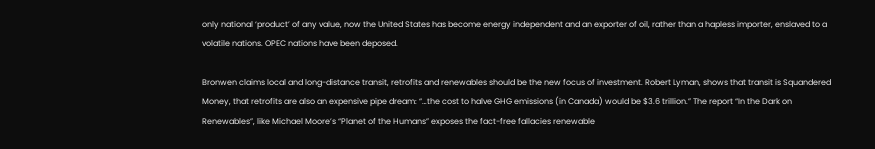only national ‘product’ of any value, now the United States has become energy independent and an exporter of oil, rather than a hapless importer, enslaved to a volatile nations. OPEC nations have been deposed.

Bronwen claims local and long-distance transit, retrofits and renewables should be the new focus of investment. Robert Lyman, shows that transit is Squandered Money, that retrofits are also an expensive pipe dream: “…the cost to halve GHG emissions (in Canada) would be $3.6 trillion.” The report “In the Dark on Renewables”, like Michael Moore’s “Planet of the Humans” exposes the fact-free fallacies renewable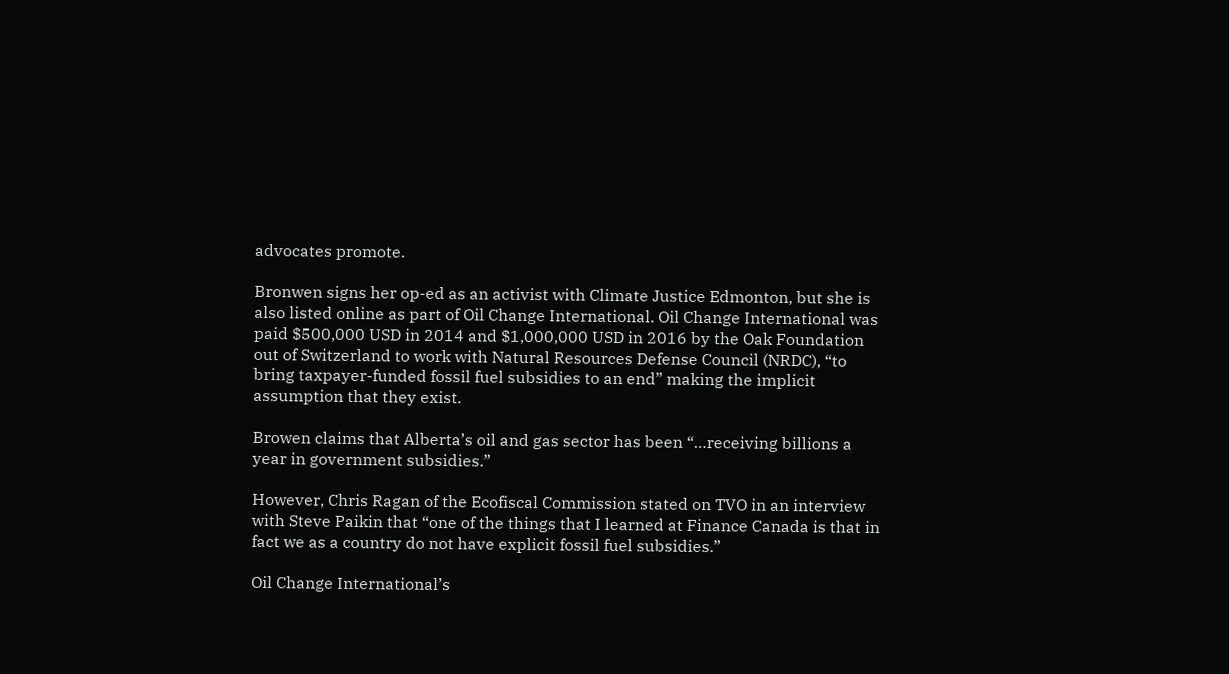advocates promote.

Bronwen signs her op-ed as an activist with Climate Justice Edmonton, but she is also listed online as part of Oil Change International. Oil Change International was paid $500,000 USD in 2014 and $1,000,000 USD in 2016 by the Oak Foundation out of Switzerland to work with Natural Resources Defense Council (NRDC), “to bring taxpayer-funded fossil fuel subsidies to an end” making the implicit assumption that they exist.

Browen claims that Alberta’s oil and gas sector has been “…receiving billions a year in government subsidies.”

However, Chris Ragan of the Ecofiscal Commission stated on TVO in an interview with Steve Paikin that “one of the things that I learned at Finance Canada is that in fact we as a country do not have explicit fossil fuel subsidies.”

Oil Change International’s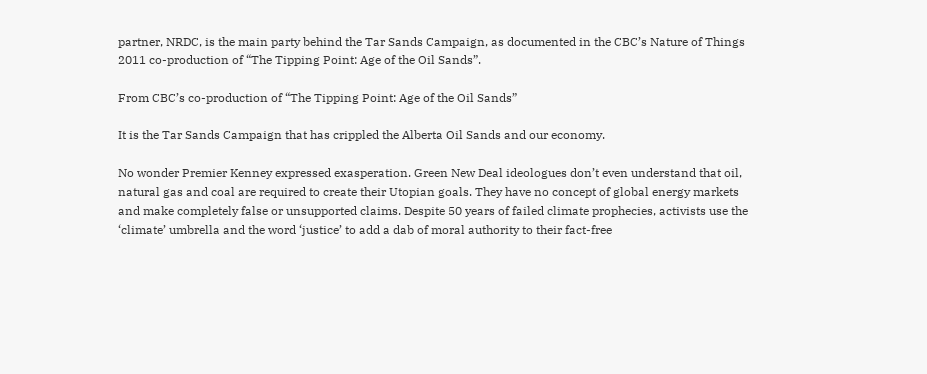partner, NRDC, is the main party behind the Tar Sands Campaign, as documented in the CBC’s Nature of Things 2011 co-production of “The Tipping Point: Age of the Oil Sands”.

From CBC’s co-production of “The Tipping Point: Age of the Oil Sands”

It is the Tar Sands Campaign that has crippled the Alberta Oil Sands and our economy.

No wonder Premier Kenney expressed exasperation. Green New Deal ideologues don’t even understand that oil, natural gas and coal are required to create their Utopian goals. They have no concept of global energy markets and make completely false or unsupported claims. Despite 50 years of failed climate prophecies, activists use the ‘climate’ umbrella and the word ‘justice’ to add a dab of moral authority to their fact-free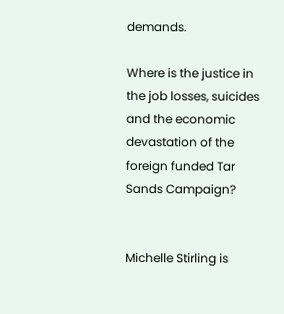demands.

Where is the justice in the job losses, suicides and the economic devastation of the foreign funded Tar Sands Campaign?


Michelle Stirling is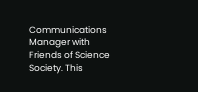Communications Manager with Friends of Science Society. This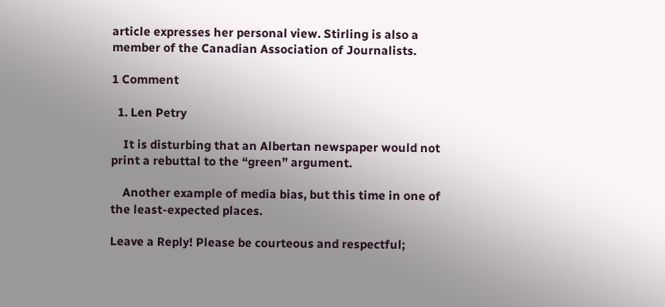article expresses her personal view. Stirling is also a member of the Canadian Association of Journalists.

1 Comment

  1. Len Petry

    It is disturbing that an Albertan newspaper would not print a rebuttal to the “green” argument.

    Another example of media bias, but this time in one of the least-expected places.

Leave a Reply! Please be courteous and respectful;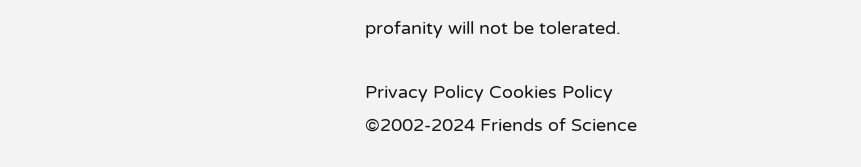profanity will not be tolerated.

Privacy Policy Cookies Policy
©2002-2024 Friends of Science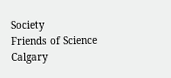Society
Friends of Science Calgary